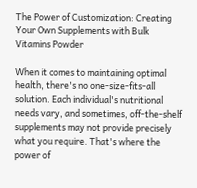The Power of Customization: Creating Your Own Supplements with Bulk Vitamins Powder

When it comes to maintaining optimal health, there's no one-size-fits-all solution. Each individual's nutritional needs vary, and sometimes, off-the-shelf supplements may not provide precisely what you require. That's where the power of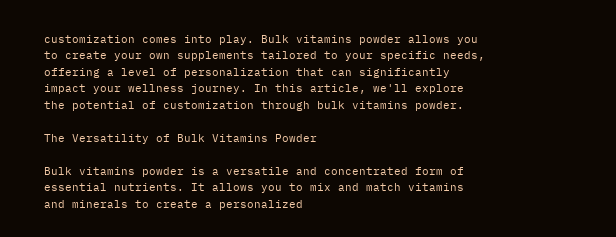customization comes into play. Bulk vitamins powder allows you to create your own supplements tailored to your specific needs, offering a level of personalization that can significantly impact your wellness journey. In this article, we'll explore the potential of customization through bulk vitamins powder.

The Versatility of Bulk Vitamins Powder

Bulk vitamins powder is a versatile and concentrated form of essential nutrients. It allows you to mix and match vitamins and minerals to create a personalized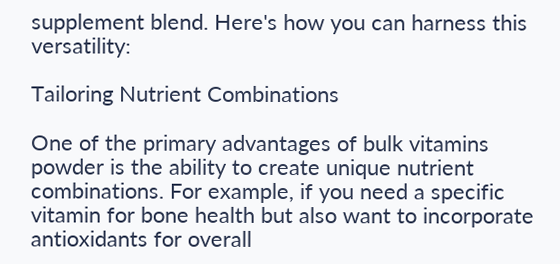supplement blend. Here's how you can harness this versatility:

Tailoring Nutrient Combinations

One of the primary advantages of bulk vitamins powder is the ability to create unique nutrient combinations. For example, if you need a specific vitamin for bone health but also want to incorporate antioxidants for overall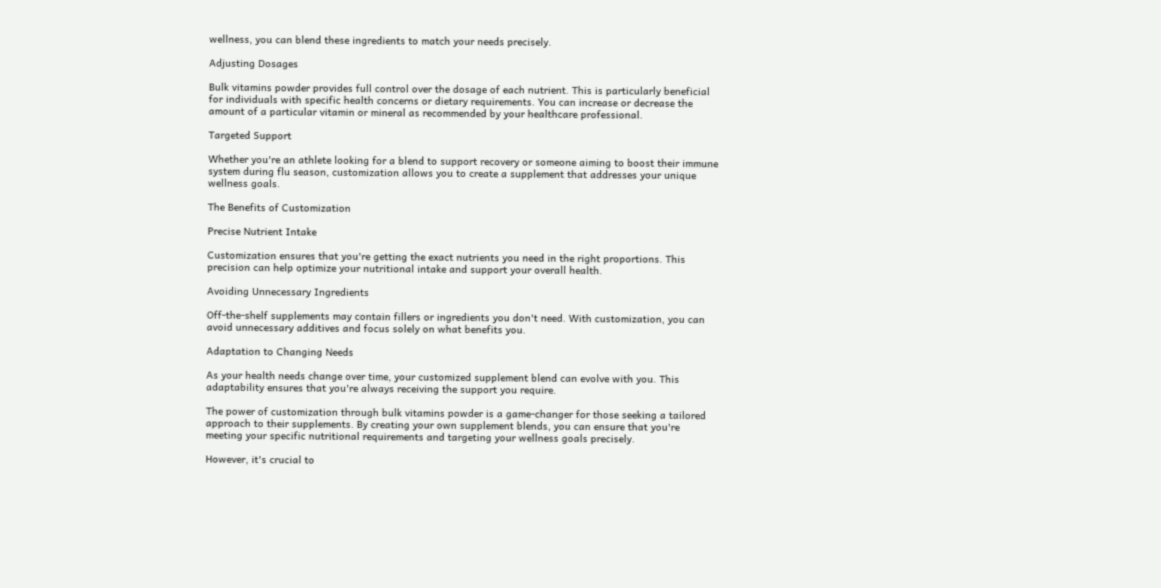wellness, you can blend these ingredients to match your needs precisely.

Adjusting Dosages

Bulk vitamins powder provides full control over the dosage of each nutrient. This is particularly beneficial for individuals with specific health concerns or dietary requirements. You can increase or decrease the amount of a particular vitamin or mineral as recommended by your healthcare professional.

Targeted Support

Whether you're an athlete looking for a blend to support recovery or someone aiming to boost their immune system during flu season, customization allows you to create a supplement that addresses your unique wellness goals.

The Benefits of Customization

Precise Nutrient Intake

Customization ensures that you're getting the exact nutrients you need in the right proportions. This precision can help optimize your nutritional intake and support your overall health.

Avoiding Unnecessary Ingredients

Off-the-shelf supplements may contain fillers or ingredients you don't need. With customization, you can avoid unnecessary additives and focus solely on what benefits you.

Adaptation to Changing Needs

As your health needs change over time, your customized supplement blend can evolve with you. This adaptability ensures that you're always receiving the support you require.

The power of customization through bulk vitamins powder is a game-changer for those seeking a tailored approach to their supplements. By creating your own supplement blends, you can ensure that you're meeting your specific nutritional requirements and targeting your wellness goals precisely.

However, it's crucial to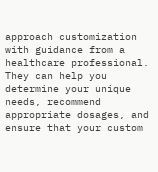approach customization with guidance from a healthcare professional. They can help you determine your unique needs, recommend appropriate dosages, and ensure that your custom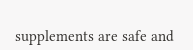supplements are safe and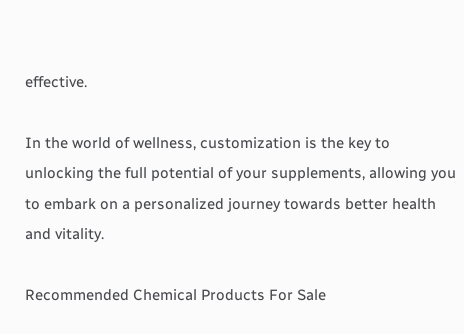effective.

In the world of wellness, customization is the key to unlocking the full potential of your supplements, allowing you to embark on a personalized journey towards better health and vitality.

Recommended Chemical Products For Sale